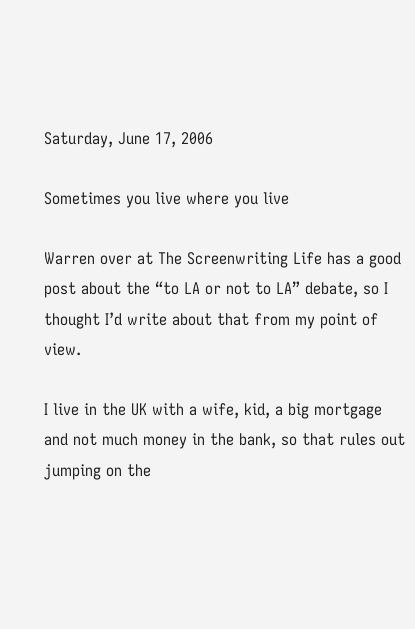Saturday, June 17, 2006

Sometimes you live where you live

Warren over at The Screenwriting Life has a good post about the “to LA or not to LA” debate, so I thought I’d write about that from my point of view.

I live in the UK with a wife, kid, a big mortgage and not much money in the bank, so that rules out jumping on the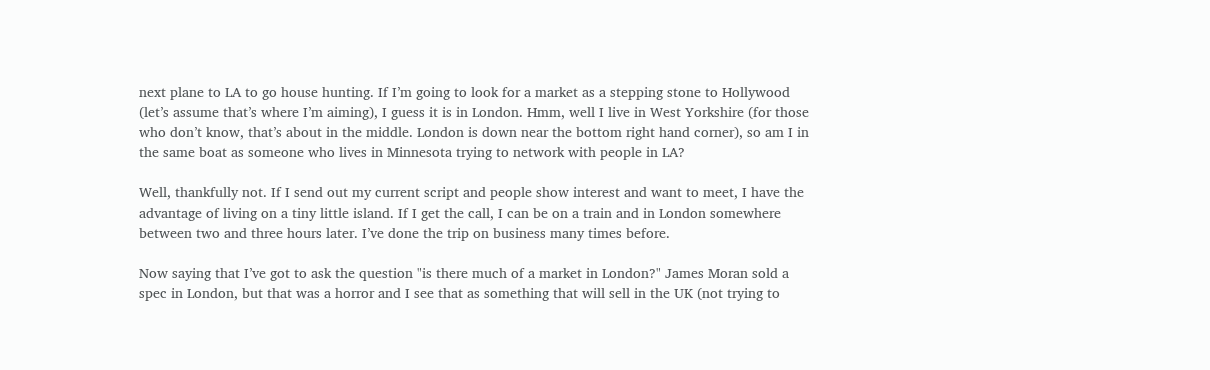next plane to LA to go house hunting. If I’m going to look for a market as a stepping stone to Hollywood (let’s assume that’s where I’m aiming), I guess it is in London. Hmm, well I live in West Yorkshire (for those who don’t know, that’s about in the middle. London is down near the bottom right hand corner), so am I in the same boat as someone who lives in Minnesota trying to network with people in LA?

Well, thankfully not. If I send out my current script and people show interest and want to meet, I have the advantage of living on a tiny little island. If I get the call, I can be on a train and in London somewhere between two and three hours later. I’ve done the trip on business many times before.

Now saying that I’ve got to ask the question "is there much of a market in London?" James Moran sold a spec in London, but that was a horror and I see that as something that will sell in the UK (not trying to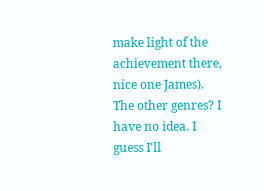make light of the achievement there, nice one James). The other genres? I have no idea. I guess I'll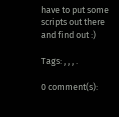have to put some scripts out there and find out :)

Tags: , , , .

0 comment(s):